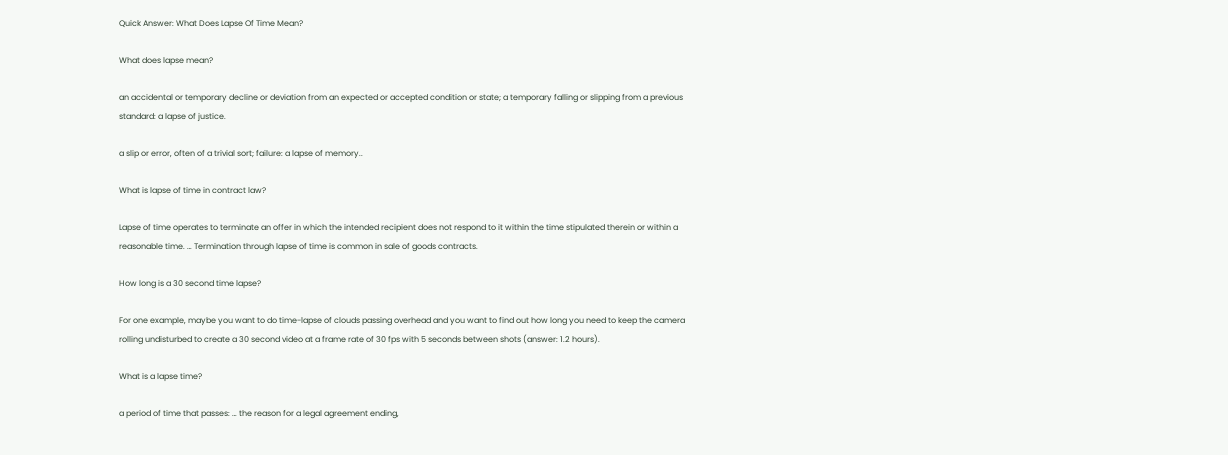Quick Answer: What Does Lapse Of Time Mean?

What does lapse mean?

an accidental or temporary decline or deviation from an expected or accepted condition or state; a temporary falling or slipping from a previous standard: a lapse of justice.

a slip or error, often of a trivial sort; failure: a lapse of memory..

What is lapse of time in contract law?

Lapse of time operates to terminate an offer in which the intended recipient does not respond to it within the time stipulated therein or within a reasonable time. … Termination through lapse of time is common in sale of goods contracts.

How long is a 30 second time lapse?

For one example, maybe you want to do time-lapse of clouds passing overhead and you want to find out how long you need to keep the camera rolling undisturbed to create a 30 second video at a frame rate of 30 fps with 5 seconds between shots (answer: 1.2 hours).

What is a lapse time?

a period of time that passes: … the reason for a legal agreement ending,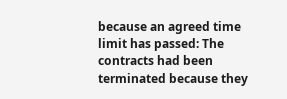because an agreed time limit has passed: The contracts had been terminated because they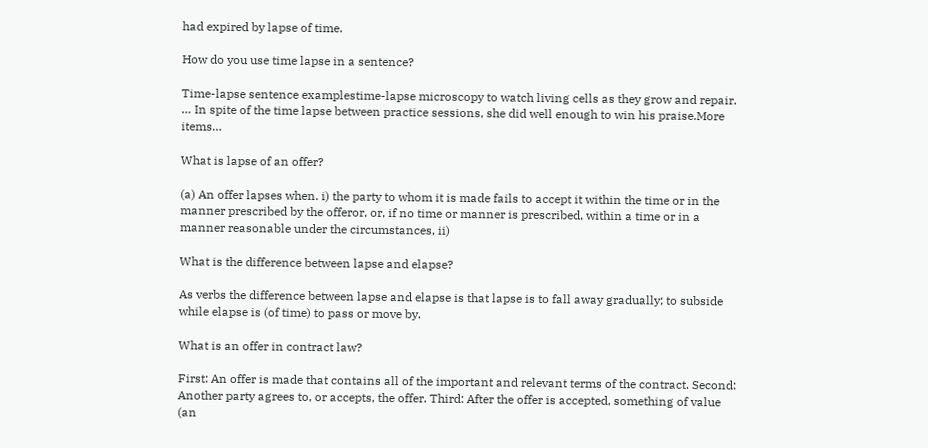had expired by lapse of time.

How do you use time lapse in a sentence?

Time-lapse sentence examplestime-lapse microscopy to watch living cells as they grow and repair. … In spite of the time lapse between practice sessions, she did well enough to win his praise.More items…

What is lapse of an offer?

(a) An offer lapses when. i) the party to whom it is made fails to accept it within the time or in the manner prescribed by the offeror, or, if no time or manner is prescribed, within a time or in a manner reasonable under the circumstances, ii)

What is the difference between lapse and elapse?

As verbs the difference between lapse and elapse is that lapse is to fall away gradually; to subside while elapse is (of time) to pass or move by.

What is an offer in contract law?

First: An offer is made that contains all of the important and relevant terms of the contract. Second: Another party agrees to, or accepts, the offer. Third: After the offer is accepted, something of value (an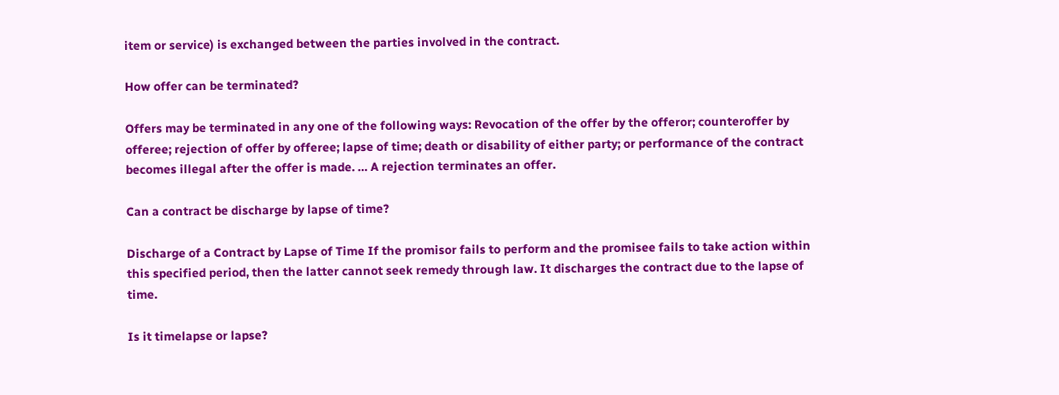item or service) is exchanged between the parties involved in the contract.

How offer can be terminated?

Offers may be terminated in any one of the following ways: Revocation of the offer by the offeror; counteroffer by offeree; rejection of offer by offeree; lapse of time; death or disability of either party; or performance of the contract becomes illegal after the offer is made. … A rejection terminates an offer.

Can a contract be discharge by lapse of time?

Discharge of a Contract by Lapse of Time If the promisor fails to perform and the promisee fails to take action within this specified period, then the latter cannot seek remedy through law. It discharges the contract due to the lapse of time.

Is it timelapse or lapse?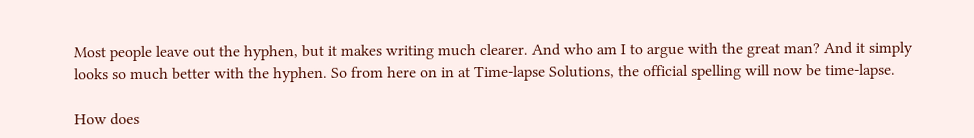Most people leave out the hyphen, but it makes writing much clearer. And who am I to argue with the great man? And it simply looks so much better with the hyphen. So from here on in at Time-lapse Solutions, the official spelling will now be time-lapse.

How does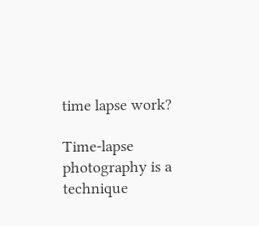time lapse work?

Time-lapse photography is a technique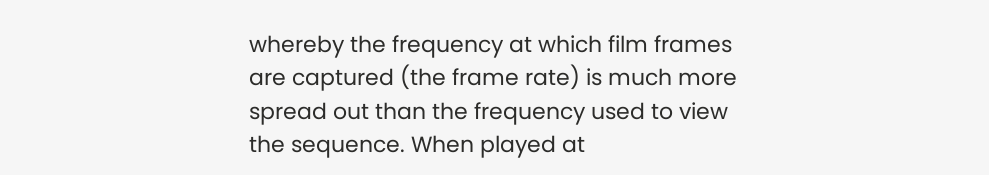whereby the frequency at which film frames are captured (the frame rate) is much more spread out than the frequency used to view the sequence. When played at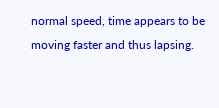normal speed, time appears to be moving faster and thus lapsing.